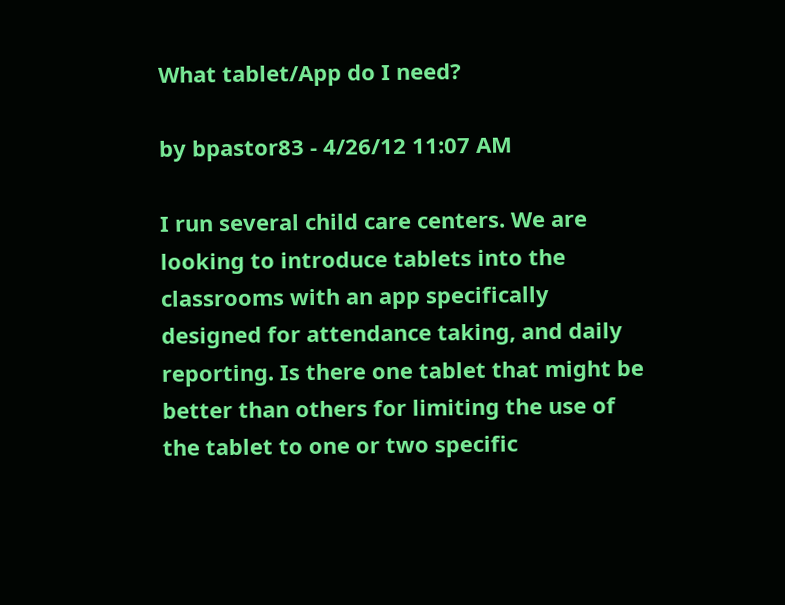What tablet/App do I need?

by bpastor83 - 4/26/12 11:07 AM

I run several child care centers. We are looking to introduce tablets into the classrooms with an app specifically designed for attendance taking, and daily reporting. Is there one tablet that might be better than others for limiting the use of the tablet to one or two specific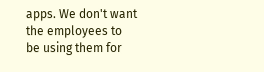apps. We don't want the employees to be using them for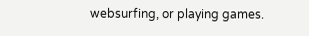websurfing, or playing games.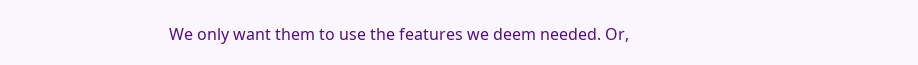We only want them to use the features we deem needed. Or,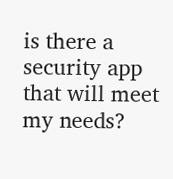is there a security app that will meet my needs?